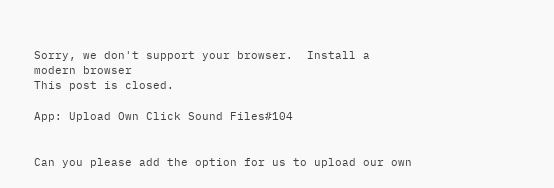Sorry, we don't support your browser.  Install a modern browser
This post is closed.

App: Upload Own Click Sound Files#104


Can you please add the option for us to upload our own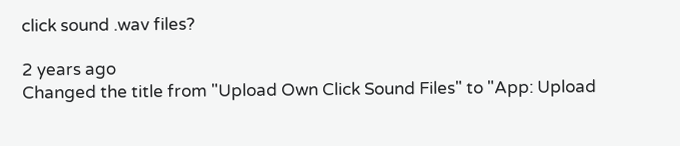click sound .wav files?

2 years ago
Changed the title from "Upload Own Click Sound Files" to "App: Upload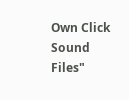Own Click Sound Files"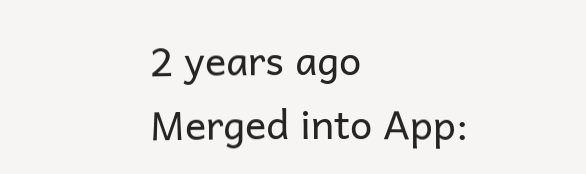2 years ago
Merged into App: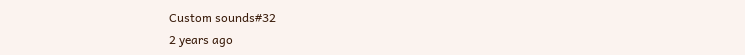Custom sounds#32
2 years ago